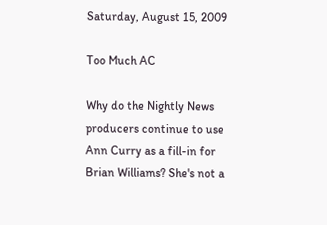Saturday, August 15, 2009

Too Much AC

Why do the Nightly News producers continue to use Ann Curry as a fill-in for Brian Williams? She's not a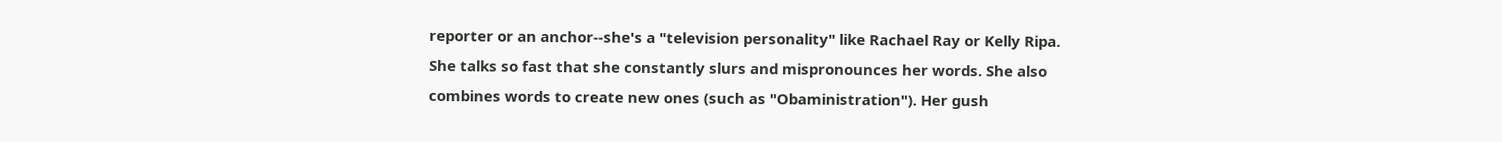reporter or an anchor--she's a "television personality" like Rachael Ray or Kelly Ripa. She talks so fast that she constantly slurs and mispronounces her words. She also combines words to create new ones (such as "Obaministration"). Her gush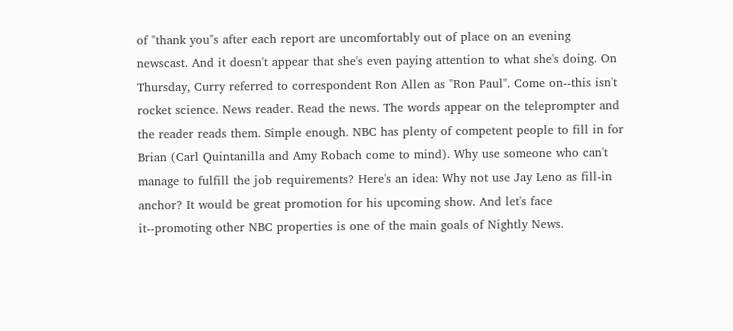of "thank you"s after each report are uncomfortably out of place on an evening newscast. And it doesn't appear that she's even paying attention to what she's doing. On Thursday, Curry referred to correspondent Ron Allen as "Ron Paul". Come on--this isn't rocket science. News reader. Read the news. The words appear on the teleprompter and the reader reads them. Simple enough. NBC has plenty of competent people to fill in for Brian (Carl Quintanilla and Amy Robach come to mind). Why use someone who can't manage to fulfill the job requirements? Here's an idea: Why not use Jay Leno as fill-in anchor? It would be great promotion for his upcoming show. And let's face it--promoting other NBC properties is one of the main goals of Nightly News.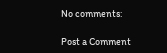No comments:

Post a Comment